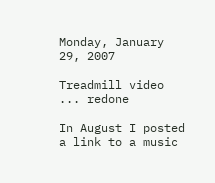Monday, January 29, 2007

Treadmill video ... redone

In August I posted a link to a music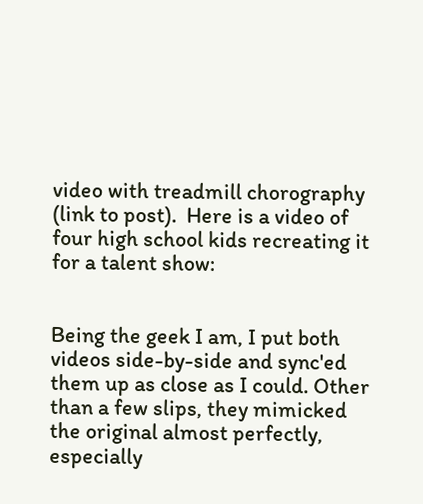video with treadmill chorography (link to post).  Here is a video of four high school kids recreating it for a talent show:


Being the geek I am, I put both videos side-by-side and sync'ed them up as close as I could. Other than a few slips, they mimicked the original almost perfectly, especially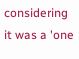considering it was a 'one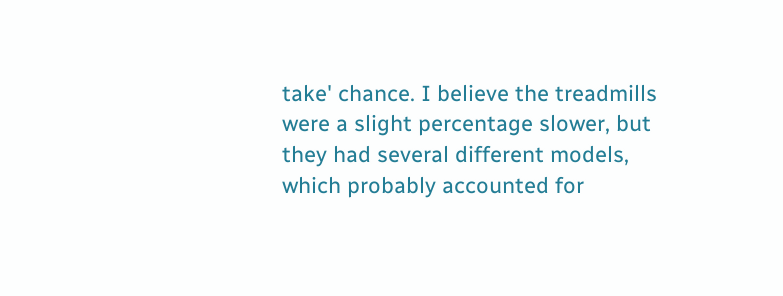take' chance. I believe the treadmills were a slight percentage slower, but they had several different models, which probably accounted for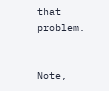that problem.


Note,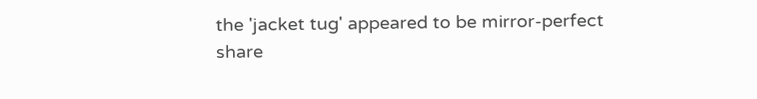the 'jacket tug' appeared to be mirror-perfect
share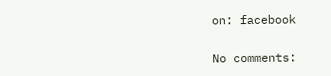on: facebook

No comments: